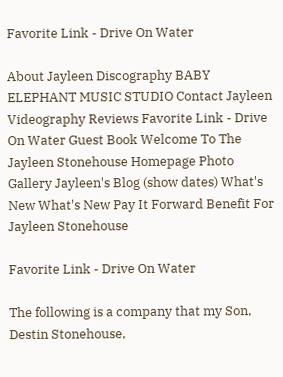Favorite Link - Drive On Water

About Jayleen Discography BABY ELEPHANT MUSIC STUDIO Contact Jayleen Videography Reviews Favorite Link - Drive On Water Guest Book Welcome To The Jayleen Stonehouse Homepage Photo Gallery Jayleen's Blog (show dates) What's New What's New Pay It Forward Benefit For Jayleen Stonehouse

Favorite Link - Drive On Water

The following is a company that my Son, Destin Stonehouse,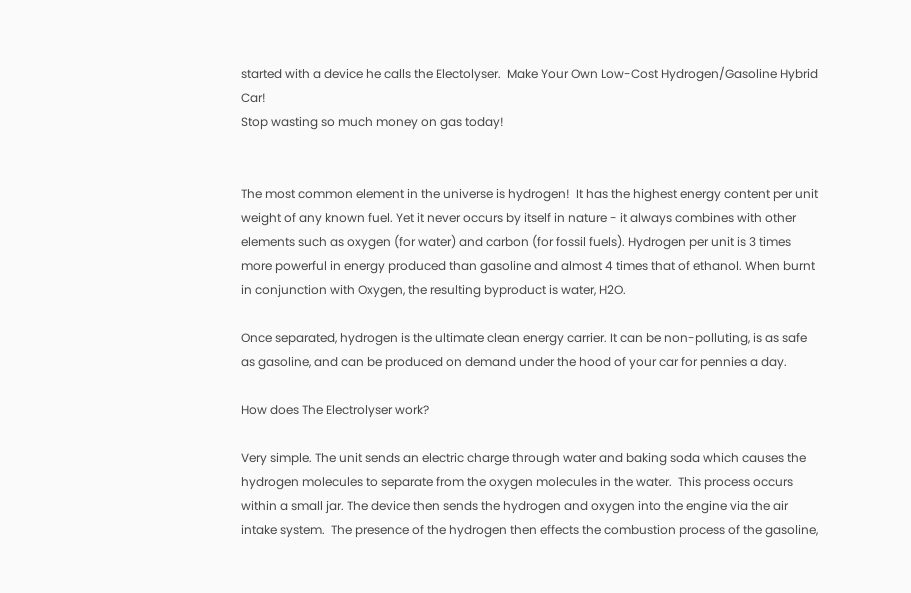started with a device he calls the Electolyser.  Make Your Own Low-Cost Hydrogen/Gasoline Hybrid Car!
Stop wasting so much money on gas today!


The most common element in the universe is hydrogen!  It has the highest energy content per unit weight of any known fuel. Yet it never occurs by itself in nature - it always combines with other elements such as oxygen (for water) and carbon (for fossil fuels). Hydrogen per unit is 3 times more powerful in energy produced than gasoline and almost 4 times that of ethanol. When burnt in conjunction with Oxygen, the resulting byproduct is water, H2O.

Once separated, hydrogen is the ultimate clean energy carrier. It can be non-polluting, is as safe as gasoline, and can be produced on demand under the hood of your car for pennies a day.

How does The Electrolyser work?

Very simple. The unit sends an electric charge through water and baking soda which causes the hydrogen molecules to separate from the oxygen molecules in the water.  This process occurs within a small jar. The device then sends the hydrogen and oxygen into the engine via the air intake system.  The presence of the hydrogen then effects the combustion process of the gasoline,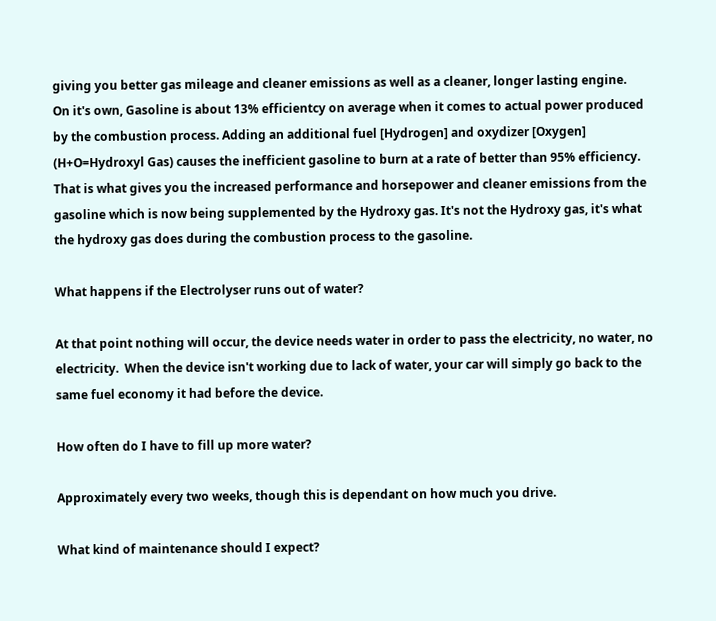giving you better gas mileage and cleaner emissions as well as a cleaner, longer lasting engine.
On it's own, Gasoline is about 13% efficientcy on average when it comes to actual power produced by the combustion process. Adding an additional fuel [Hydrogen] and oxydizer [Oxygen] (H+O=Hydroxyl Gas) causes the inefficient gasoline to burn at a rate of better than 95% efficiency. That is what gives you the increased performance and horsepower and cleaner emissions from the gasoline which is now being supplemented by the Hydroxy gas. It's not the Hydroxy gas, it's what the hydroxy gas does during the combustion process to the gasoline.

What happens if the Electrolyser runs out of water?

At that point nothing will occur, the device needs water in order to pass the electricity, no water, no electricity.  When the device isn't working due to lack of water, your car will simply go back to the same fuel economy it had before the device.

How often do I have to fill up more water?

Approximately every two weeks, though this is dependant on how much you drive.

What kind of maintenance should I expect?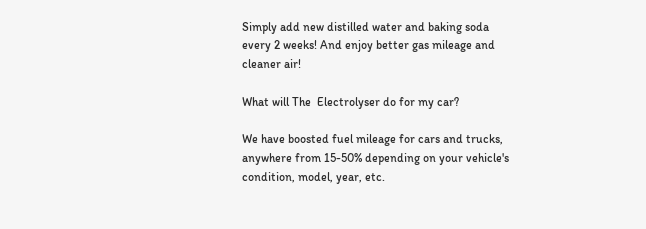Simply add new distilled water and baking soda every 2 weeks! And enjoy better gas mileage and cleaner air!

What will The  Electrolyser do for my car?

We have boosted fuel mileage for cars and trucks, anywhere from 15-50% depending on your vehicle's condition, model, year, etc.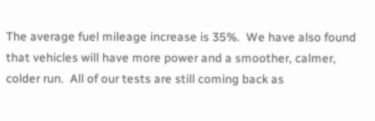The average fuel mileage increase is 35%.  We have also found that vehicles will have more power and a smoother, calmer, colder run.  All of our tests are still coming back as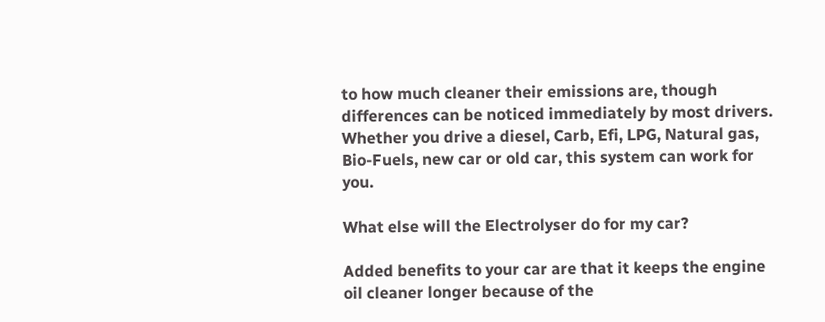to how much cleaner their emissions are, though differences can be noticed immediately by most drivers.  Whether you drive a diesel, Carb, Efi, LPG, Natural gas, Bio-Fuels, new car or old car, this system can work for you.

What else will the Electrolyser do for my car?

Added benefits to your car are that it keeps the engine oil cleaner longer because of the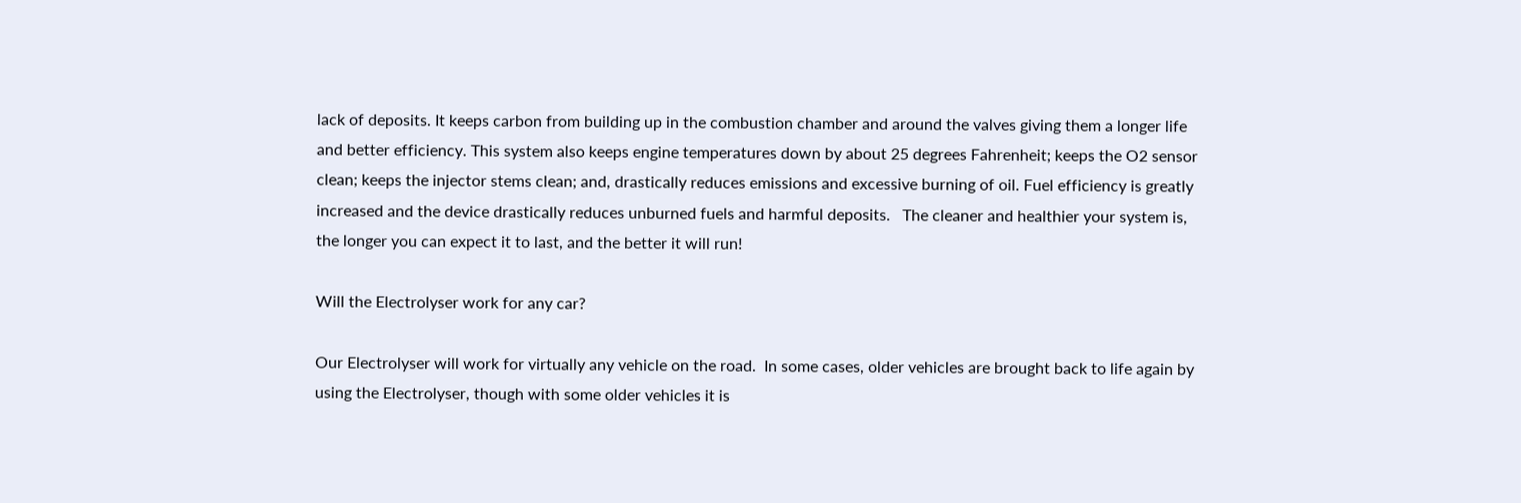lack of deposits. It keeps carbon from building up in the combustion chamber and around the valves giving them a longer life and better efficiency. This system also keeps engine temperatures down by about 25 degrees Fahrenheit; keeps the O2 sensor clean; keeps the injector stems clean; and, drastically reduces emissions and excessive burning of oil. Fuel efficiency is greatly increased and the device drastically reduces unburned fuels and harmful deposits.   The cleaner and healthier your system is, the longer you can expect it to last, and the better it will run!

Will the Electrolyser work for any car?

Our Electrolyser will work for virtually any vehicle on the road.  In some cases, older vehicles are brought back to life again by using the Electrolyser, though with some older vehicles it is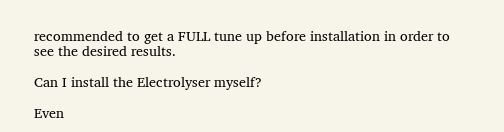recommended to get a FULL tune up before installation in order to see the desired results.

Can I install the Electrolyser myself?

Even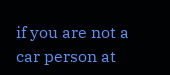if you are not a car person at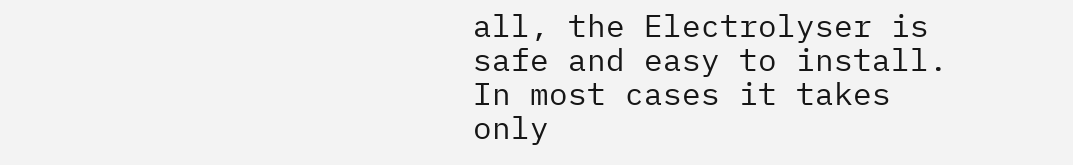all, the Electrolyser is safe and easy to install.  In most cases it takes only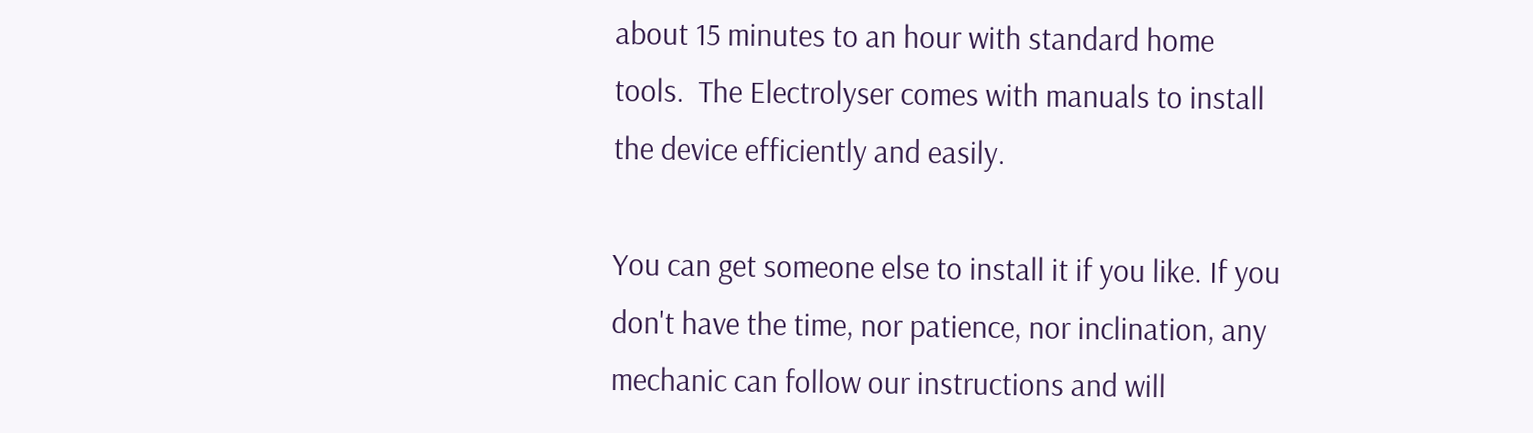about 15 minutes to an hour with standard home tools.  The Electrolyser comes with manuals to install the device efficiently and easily.

You can get someone else to install it if you like. If you don't have the time, nor patience, nor inclination, any mechanic can follow our instructions and will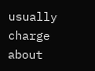usually charge about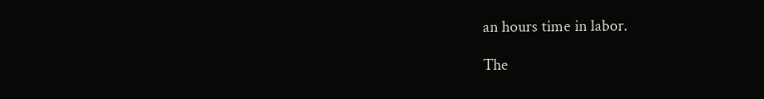an hours time in labor.

The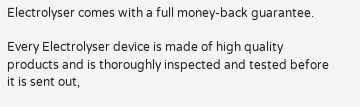Electrolyser comes with a full money-back guarantee.

Every Electrolyser device is made of high quality products and is thoroughly inspected and tested before it is sent out,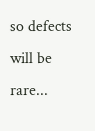so defects will be rare...